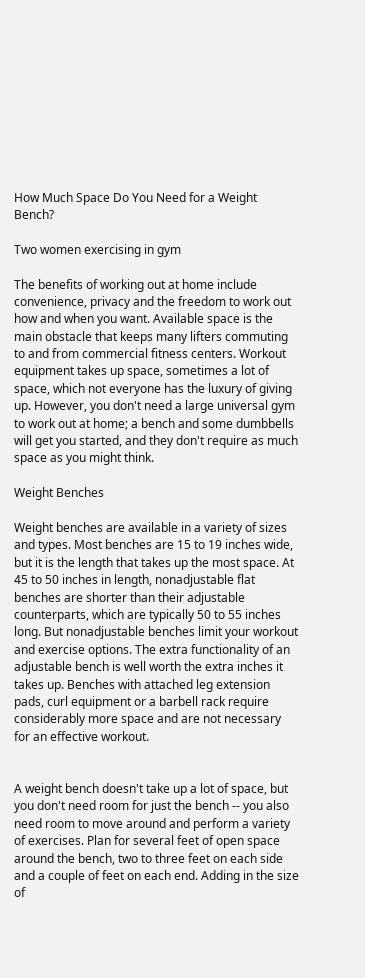How Much Space Do You Need for a Weight Bench?

Two women exercising in gym

The benefits of working out at home include convenience, privacy and the freedom to work out how and when you want. Available space is the main obstacle that keeps many lifters commuting to and from commercial fitness centers. Workout equipment takes up space, sometimes a lot of space, which not everyone has the luxury of giving up. However, you don't need a large universal gym to work out at home; a bench and some dumbbells will get you started, and they don't require as much space as you might think.

Weight Benches

Weight benches are available in a variety of sizes and types. Most benches are 15 to 19 inches wide, but it is the length that takes up the most space. At 45 to 50 inches in length, nonadjustable flat benches are shorter than their adjustable counterparts, which are typically 50 to 55 inches long. But nonadjustable benches limit your workout and exercise options. The extra functionality of an adjustable bench is well worth the extra inches it takes up. Benches with attached leg extension pads, curl equipment or a barbell rack require considerably more space and are not necessary for an effective workout.


A weight bench doesn't take up a lot of space, but you don't need room for just the bench -- you also need room to move around and perform a variety of exercises. Plan for several feet of open space around the bench, two to three feet on each side and a couple of feet on each end. Adding in the size of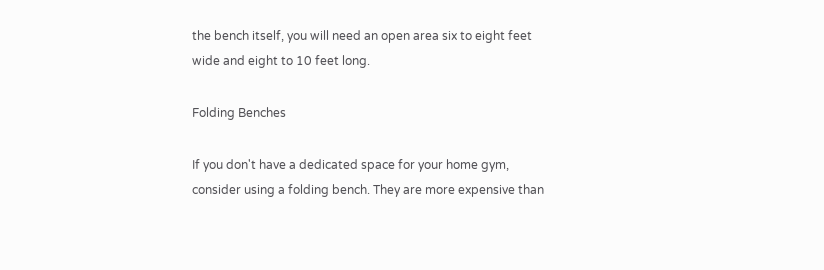the bench itself, you will need an open area six to eight feet wide and eight to 10 feet long.

Folding Benches

If you don't have a dedicated space for your home gym, consider using a folding bench. They are more expensive than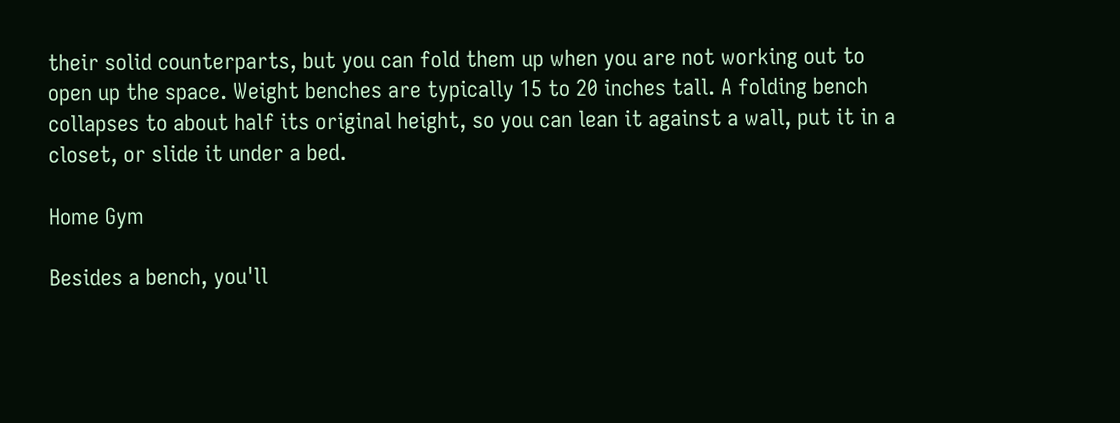their solid counterparts, but you can fold them up when you are not working out to open up the space. Weight benches are typically 15 to 20 inches tall. A folding bench collapses to about half its original height, so you can lean it against a wall, put it in a closet, or slide it under a bed.

Home Gym

Besides a bench, you'll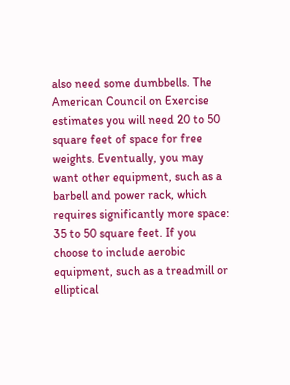also need some dumbbells. The American Council on Exercise estimates you will need 20 to 50 square feet of space for free weights. Eventually, you may want other equipment, such as a barbell and power rack, which requires significantly more space: 35 to 50 square feet. If you choose to include aerobic equipment, such as a treadmill or elliptical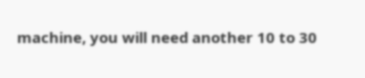machine, you will need another 10 to 30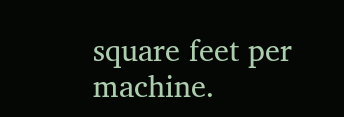square feet per machine.